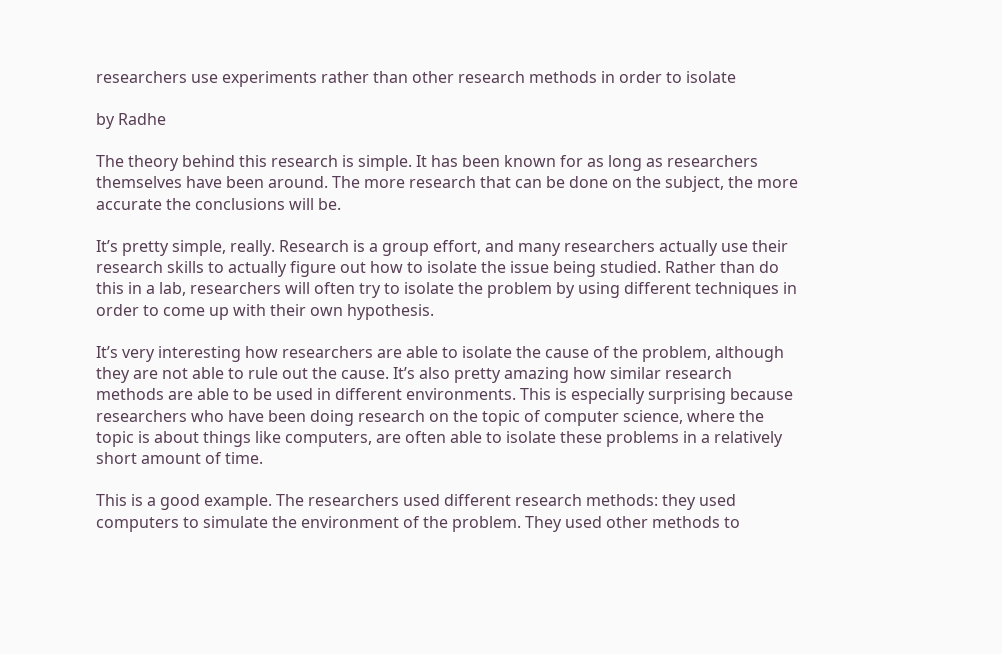researchers use experiments rather than other research methods in order to isolate

by Radhe

The theory behind this research is simple. It has been known for as long as researchers themselves have been around. The more research that can be done on the subject, the more accurate the conclusions will be.

It’s pretty simple, really. Research is a group effort, and many researchers actually use their research skills to actually figure out how to isolate the issue being studied. Rather than do this in a lab, researchers will often try to isolate the problem by using different techniques in order to come up with their own hypothesis.

It’s very interesting how researchers are able to isolate the cause of the problem, although they are not able to rule out the cause. It’s also pretty amazing how similar research methods are able to be used in different environments. This is especially surprising because researchers who have been doing research on the topic of computer science, where the topic is about things like computers, are often able to isolate these problems in a relatively short amount of time.

This is a good example. The researchers used different research methods: they used computers to simulate the environment of the problem. They used other methods to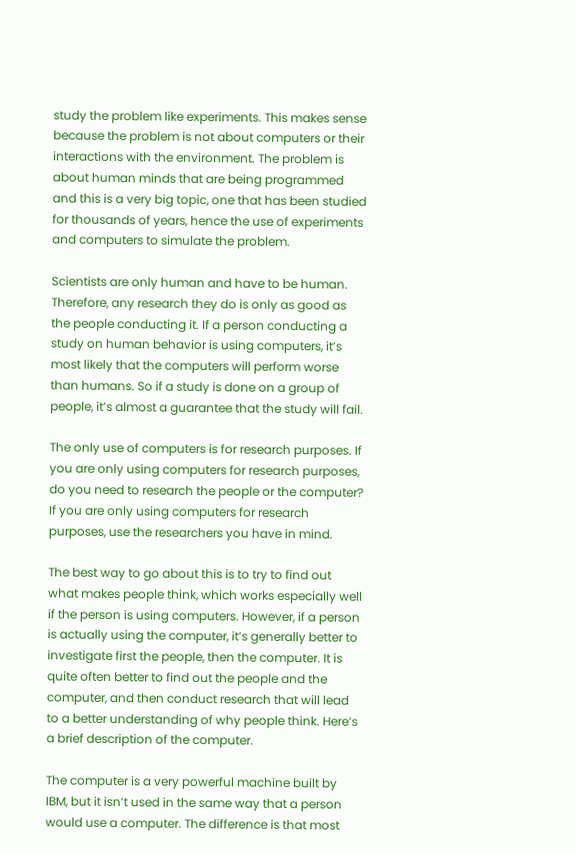study the problem like experiments. This makes sense because the problem is not about computers or their interactions with the environment. The problem is about human minds that are being programmed and this is a very big topic, one that has been studied for thousands of years, hence the use of experiments and computers to simulate the problem.

Scientists are only human and have to be human. Therefore, any research they do is only as good as the people conducting it. If a person conducting a study on human behavior is using computers, it’s most likely that the computers will perform worse than humans. So if a study is done on a group of people, it’s almost a guarantee that the study will fail.

The only use of computers is for research purposes. If you are only using computers for research purposes, do you need to research the people or the computer? If you are only using computers for research purposes, use the researchers you have in mind.

The best way to go about this is to try to find out what makes people think, which works especially well if the person is using computers. However, if a person is actually using the computer, it’s generally better to investigate first the people, then the computer. It is quite often better to find out the people and the computer, and then conduct research that will lead to a better understanding of why people think. Here’s a brief description of the computer.

The computer is a very powerful machine built by IBM, but it isn’t used in the same way that a person would use a computer. The difference is that most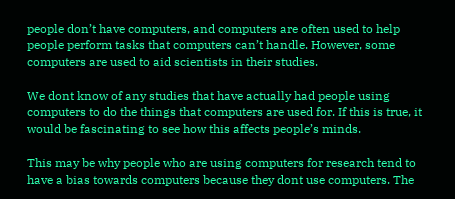people don’t have computers, and computers are often used to help people perform tasks that computers can’t handle. However, some computers are used to aid scientists in their studies.

We dont know of any studies that have actually had people using computers to do the things that computers are used for. If this is true, it would be fascinating to see how this affects people’s minds.

This may be why people who are using computers for research tend to have a bias towards computers because they dont use computers. The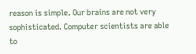reason is simple. Our brains are not very sophisticated. Computer scientists are able to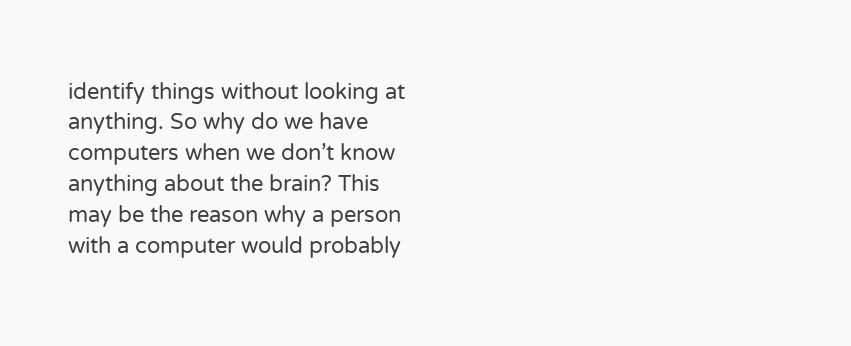identify things without looking at anything. So why do we have computers when we don’t know anything about the brain? This may be the reason why a person with a computer would probably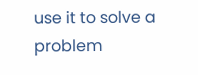use it to solve a problem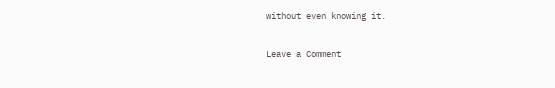without even knowing it.

Leave a Comment